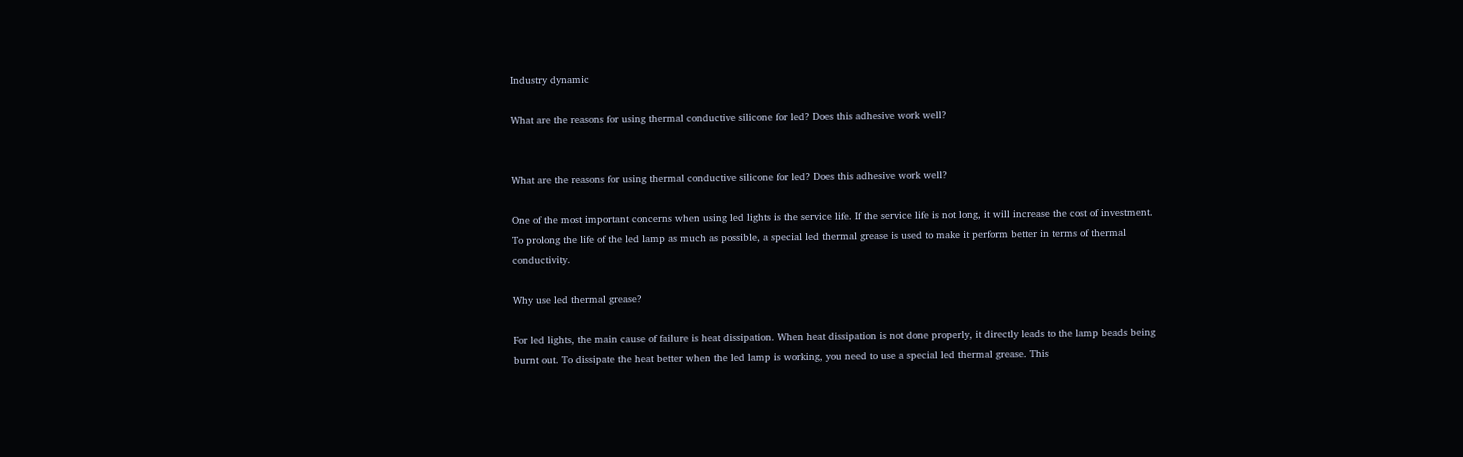Industry dynamic

What are the reasons for using thermal conductive silicone for led? Does this adhesive work well?


What are the reasons for using thermal conductive silicone for led? Does this adhesive work well?

One of the most important concerns when using led lights is the service life. If the service life is not long, it will increase the cost of investment. To prolong the life of the led lamp as much as possible, a special led thermal grease is used to make it perform better in terms of thermal conductivity.

Why use led thermal grease?

For led lights, the main cause of failure is heat dissipation. When heat dissipation is not done properly, it directly leads to the lamp beads being burnt out. To dissipate the heat better when the led lamp is working, you need to use a special led thermal grease. This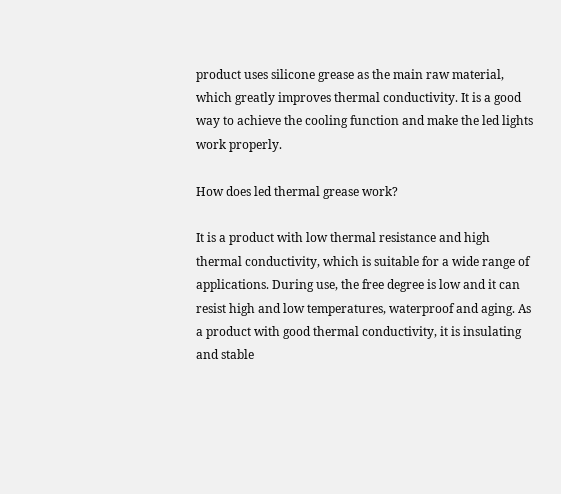product uses silicone grease as the main raw material, which greatly improves thermal conductivity. It is a good way to achieve the cooling function and make the led lights work properly.

How does led thermal grease work?

It is a product with low thermal resistance and high thermal conductivity, which is suitable for a wide range of applications. During use, the free degree is low and it can resist high and low temperatures, waterproof and aging. As a product with good thermal conductivity, it is insulating and stable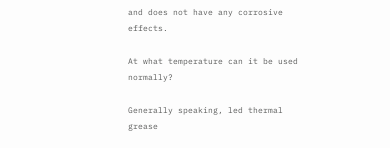and does not have any corrosive effects.

At what temperature can it be used normally?

Generally speaking, led thermal grease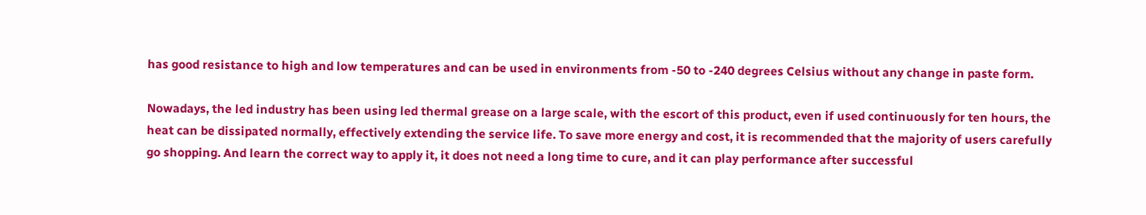has good resistance to high and low temperatures and can be used in environments from -50 to -240 degrees Celsius without any change in paste form.

Nowadays, the led industry has been using led thermal grease on a large scale, with the escort of this product, even if used continuously for ten hours, the heat can be dissipated normally, effectively extending the service life. To save more energy and cost, it is recommended that the majority of users carefully go shopping. And learn the correct way to apply it, it does not need a long time to cure, and it can play performance after successful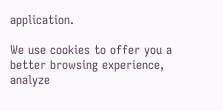application.

We use cookies to offer you a better browsing experience, analyze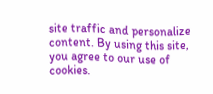site traffic and personalize content. By using this site, you agree to our use of cookies.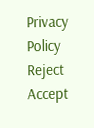Privacy Policy
Reject Accept